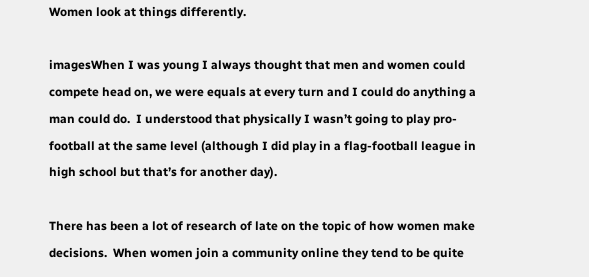Women look at things differently.

imagesWhen I was young I always thought that men and women could compete head on, we were equals at every turn and I could do anything a man could do.  I understood that physically I wasn’t going to play pro-football at the same level (although I did play in a flag-football league in high school but that’s for another day).

There has been a lot of research of late on the topic of how women make decisions.  When women join a community online they tend to be quite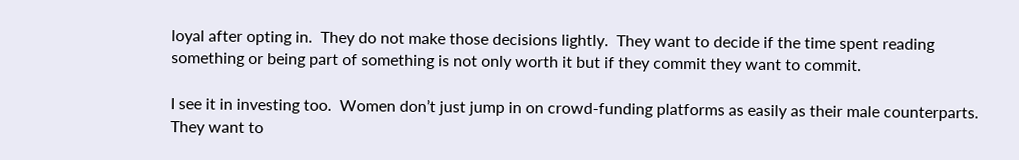loyal after opting in.  They do not make those decisions lightly.  They want to decide if the time spent reading something or being part of something is not only worth it but if they commit they want to commit.

I see it in investing too.  Women don’t just jump in on crowd-funding platforms as easily as their male counterparts.  They want to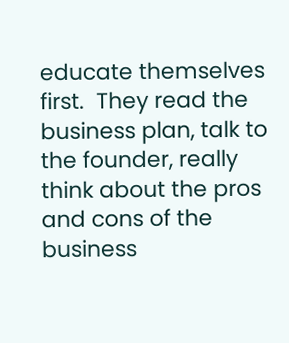educate themselves first.  They read the business plan, talk to the founder, really think about the pros and cons of the business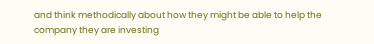and think methodically about how they might be able to help the company they are investing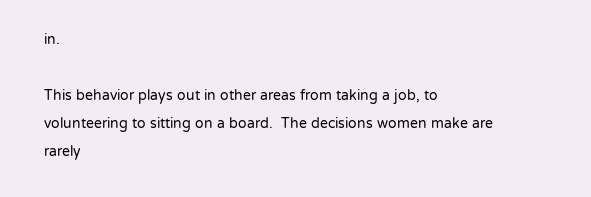in.

This behavior plays out in other areas from taking a job, to volunteering to sitting on a board.  The decisions women make are rarely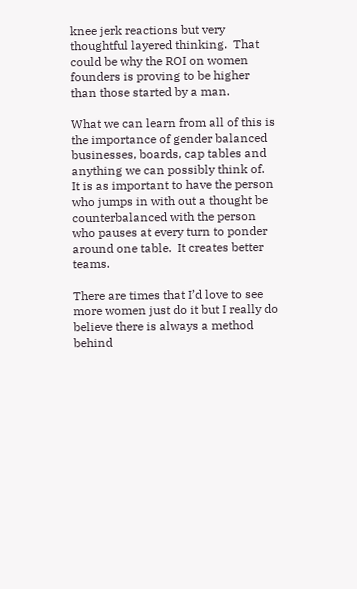knee jerk reactions but very thoughtful layered thinking.  That could be why the ROI on women founders is proving to be higher than those started by a man.

What we can learn from all of this is the importance of gender balanced businesses, boards, cap tables and anything we can possibly think of.  It is as important to have the person who jumps in with out a thought be counterbalanced with the person who pauses at every turn to ponder around one table.  It creates better teams.

There are times that I’d love to see more women just do it but I really do believe there is always a method behind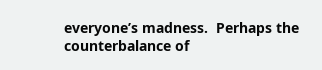everyone’s madness.  Perhaps the counterbalance of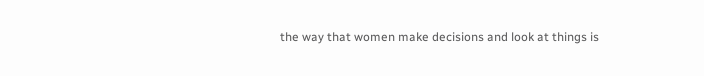the way that women make decisions and look at things is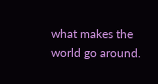what makes the world go around.